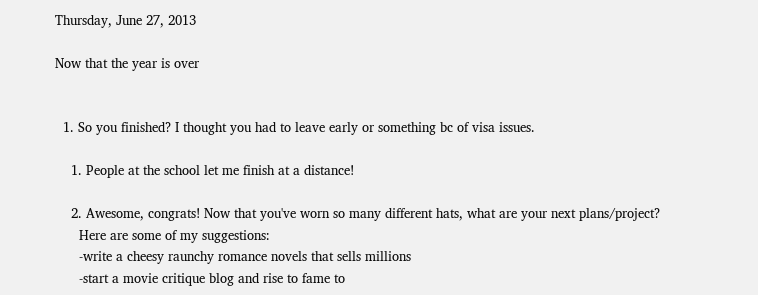Thursday, June 27, 2013

Now that the year is over


  1. So you finished? I thought you had to leave early or something bc of visa issues.

    1. People at the school let me finish at a distance!

    2. Awesome, congrats! Now that you've worn so many different hats, what are your next plans/project?
      Here are some of my suggestions:
      -write a cheesy raunchy romance novels that sells millions
      -start a movie critique blog and rise to fame to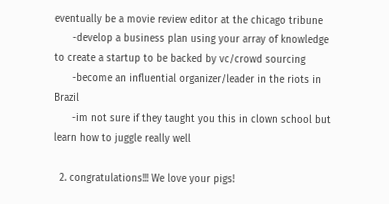eventually be a movie review editor at the chicago tribune
      -develop a business plan using your array of knowledge to create a startup to be backed by vc/crowd sourcing
      -become an influential organizer/leader in the riots in Brazil
      -im not sure if they taught you this in clown school but learn how to juggle really well

  2. congratulations!!! We love your pigs!